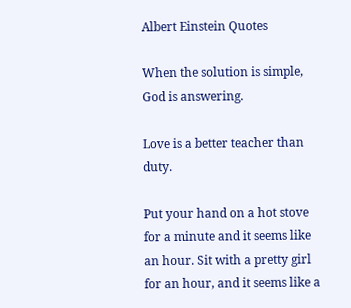Albert Einstein Quotes

When the solution is simple, God is answering.

Love is a better teacher than duty.

Put your hand on a hot stove for a minute and it seems like an hour. Sit with a pretty girl for an hour, and it seems like a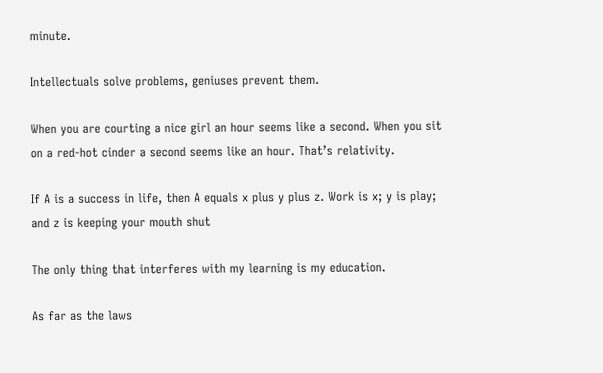minute.

Intellectuals solve problems, geniuses prevent them.

When you are courting a nice girl an hour seems like a second. When you sit on a red-hot cinder a second seems like an hour. That’s relativity.

If A is a success in life, then A equals x plus y plus z. Work is x; y is play; and z is keeping your mouth shut

The only thing that interferes with my learning is my education.

As far as the laws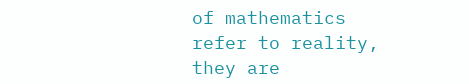of mathematics refer to reality, they are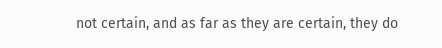not certain, and as far as they are certain, they do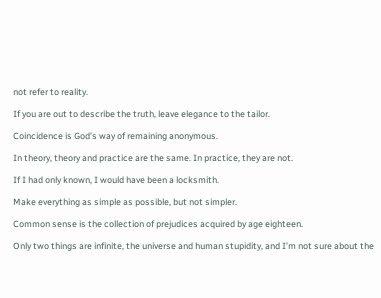not refer to reality.

If you are out to describe the truth, leave elegance to the tailor.

Coincidence is God’s way of remaining anonymous.

In theory, theory and practice are the same. In practice, they are not.

If I had only known, I would have been a locksmith.

Make everything as simple as possible, but not simpler.

Common sense is the collection of prejudices acquired by age eighteen.

Only two things are infinite, the universe and human stupidity, and I’m not sure about the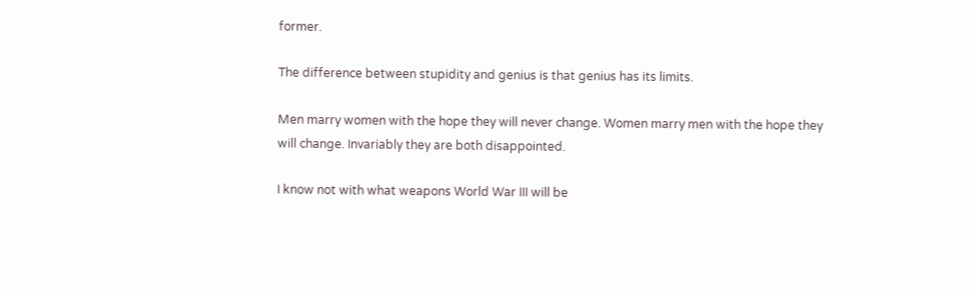former.

The difference between stupidity and genius is that genius has its limits.

Men marry women with the hope they will never change. Women marry men with the hope they will change. Invariably they are both disappointed.

I know not with what weapons World War III will be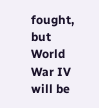fought, but World War IV will be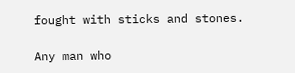fought with sticks and stones.

Any man who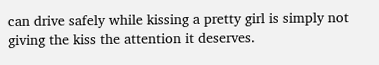can drive safely while kissing a pretty girl is simply not giving the kiss the attention it deserves.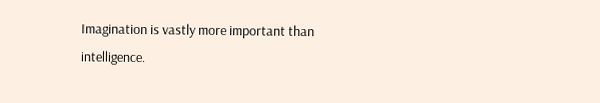Imagination is vastly more important than intelligence.